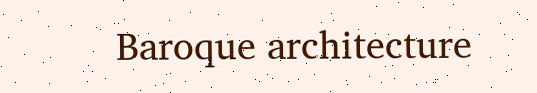Baroque architecture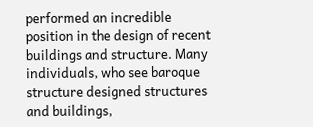performed an incredible position in the design of recent buildings and structure. Many individuals, who see baroque structure designed structures and buildings,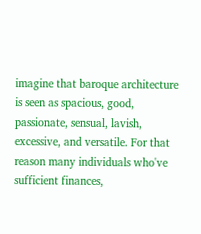imagine that baroque architecture is seen as spacious, good, passionate, sensual, lavish, excessive, and versatile. For that reason many individuals who've sufficient finances,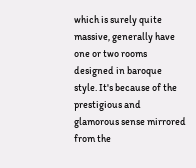which is surely quite massive, generally have one or two rooms designed in baroque style. It's because of the prestigious and glamorous sense mirrored from the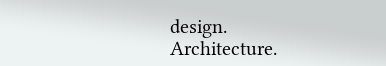design. Architecture.